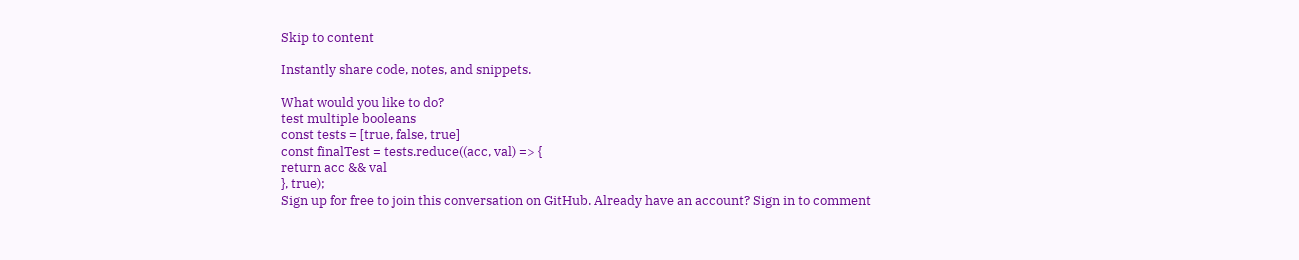Skip to content

Instantly share code, notes, and snippets.

What would you like to do?
test multiple booleans
const tests = [true, false, true]
const finalTest = tests.reduce((acc, val) => {
return acc && val
}, true);
Sign up for free to join this conversation on GitHub. Already have an account? Sign in to comment